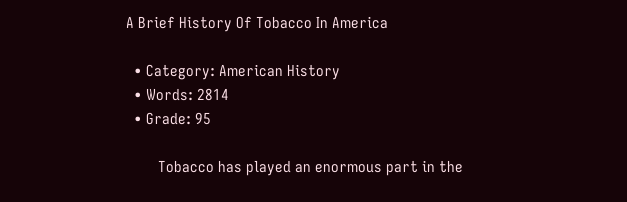A Brief History Of Tobacco In America

  • Category: American History
  • Words: 2814
  • Grade: 95

        Tobacco has played an enormous part in the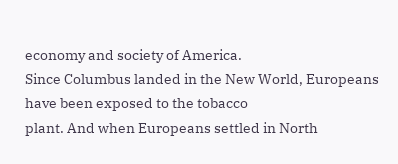economy and society of America.
Since Columbus landed in the New World, Europeans have been exposed to the tobacco
plant. And when Europeans settled in North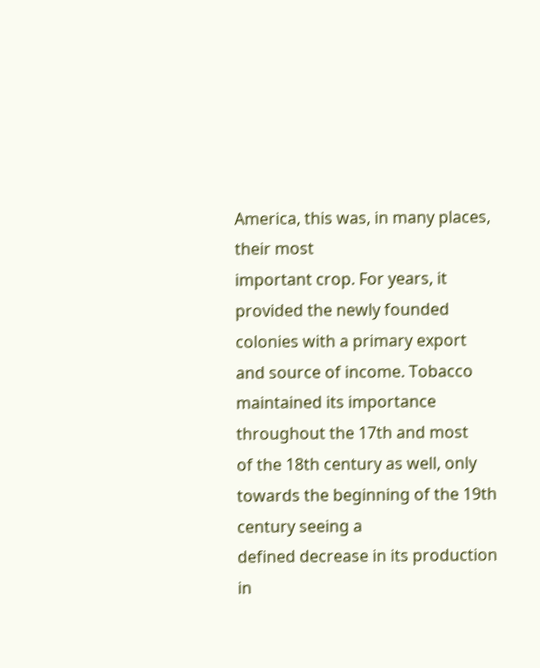America, this was, in many places, their most
important crop. For years, it provided the newly founded colonies with a primary export
and source of income. Tobacco maintained its importance throughout the 17th and most
of the 18th century as well, only towards the beginning of the 19th century seeing a
defined decrease in its production in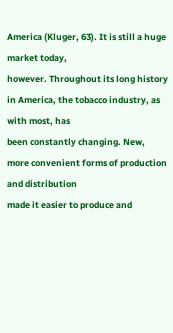America (Kluger, 63). It is still a huge market today,
however. Throughout its long history in America, the tobacco industry, as with most, has
been constantly changing. New, more convenient forms of production and distribution
made it easier to produce and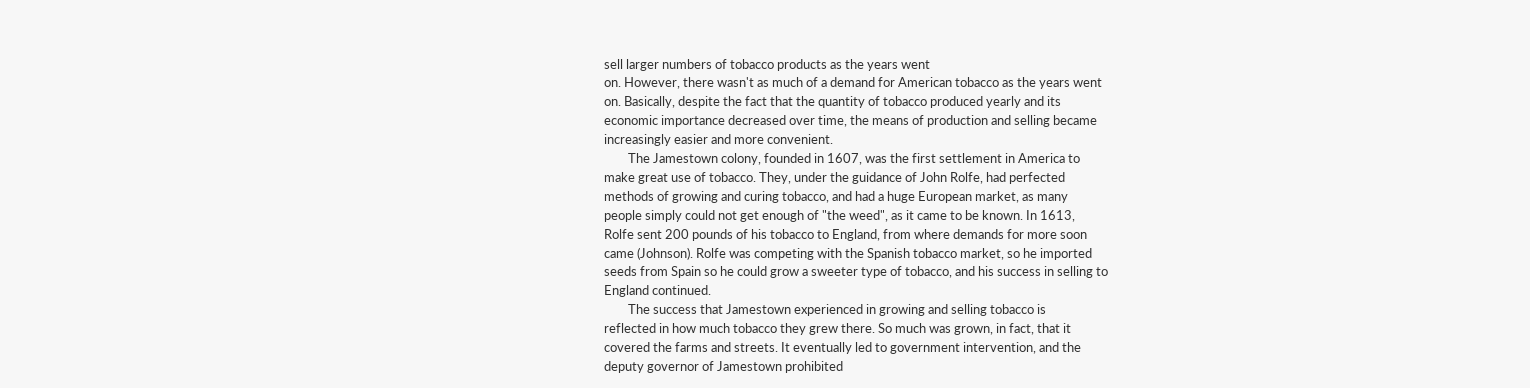sell larger numbers of tobacco products as the years went
on. However, there wasn't as much of a demand for American tobacco as the years went
on. Basically, despite the fact that the quantity of tobacco produced yearly and its
economic importance decreased over time, the means of production and selling became
increasingly easier and more convenient.
        The Jamestown colony, founded in 1607, was the first settlement in America to
make great use of tobacco. They, under the guidance of John Rolfe, had perfected
methods of growing and curing tobacco, and had a huge European market, as many
people simply could not get enough of "the weed", as it came to be known. In 1613,
Rolfe sent 200 pounds of his tobacco to England, from where demands for more soon
came (Johnson). Rolfe was competing with the Spanish tobacco market, so he imported
seeds from Spain so he could grow a sweeter type of tobacco, and his success in selling to
England continued.
        The success that Jamestown experienced in growing and selling tobacco is
reflected in how much tobacco they grew there. So much was grown, in fact, that it
covered the farms and streets. It eventually led to government intervention, and the
deputy governor of Jamestown prohibited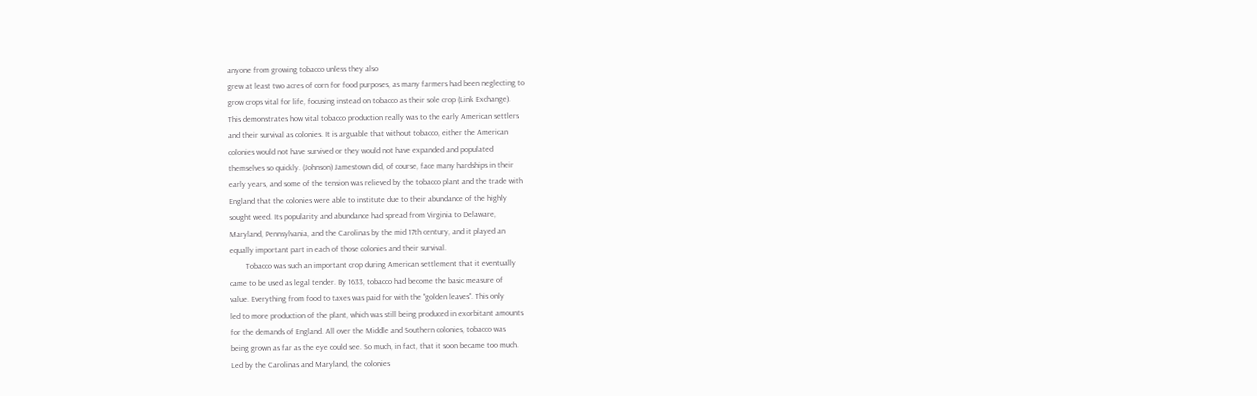anyone from growing tobacco unless they also
grew at least two acres of corn for food purposes, as many farmers had been neglecting to
grow crops vital for life, focusing instead on tobacco as their sole crop (Link Exchange).
This demonstrates how vital tobacco production really was to the early American settlers
and their survival as colonies. It is arguable that without tobacco, either the American
colonies would not have survived or they would not have expanded and populated
themselves so quickly. (Johnson) Jamestown did, of course, face many hardships in their
early years, and some of the tension was relieved by the tobacco plant and the trade with
England that the colonies were able to institute due to their abundance of the highly
sought weed. Its popularity and abundance had spread from Virginia to Delaware,
Maryland, Pennsylvania, and the Carolinas by the mid 17th century, and it played an
equally important part in each of those colonies and their survival.
        Tobacco was such an important crop during American settlement that it eventually
came to be used as legal tender. By 1633, tobacco had become the basic measure of
value. Everything from food to taxes was paid for with the "golden leaves". This only
led to more production of the plant, which was still being produced in exorbitant amounts
for the demands of England. All over the Middle and Southern colonies, tobacco was
being grown as far as the eye could see. So much, in fact, that it soon became too much.
Led by the Carolinas and Maryland, the colonies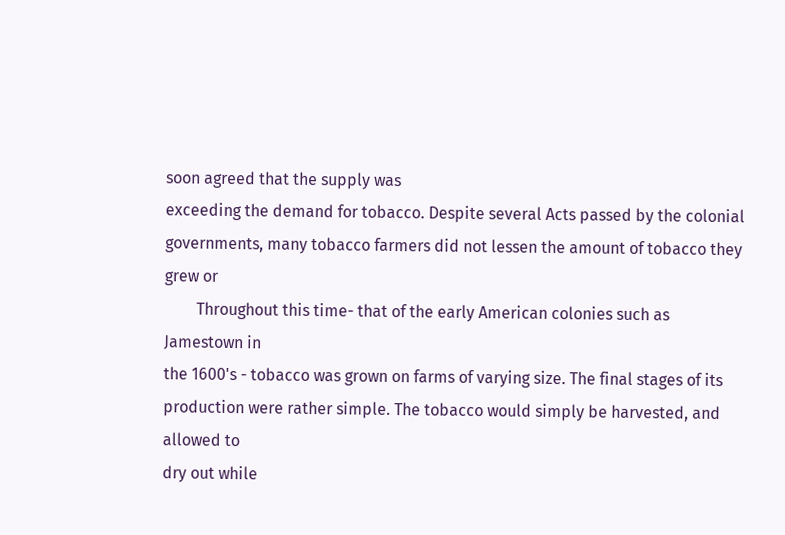soon agreed that the supply was
exceeding the demand for tobacco. Despite several Acts passed by the colonial
governments, many tobacco farmers did not lessen the amount of tobacco they grew or
        Throughout this time- that of the early American colonies such as Jamestown in
the 1600's - tobacco was grown on farms of varying size. The final stages of its
production were rather simple. The tobacco would simply be harvested, and allowed to
dry out while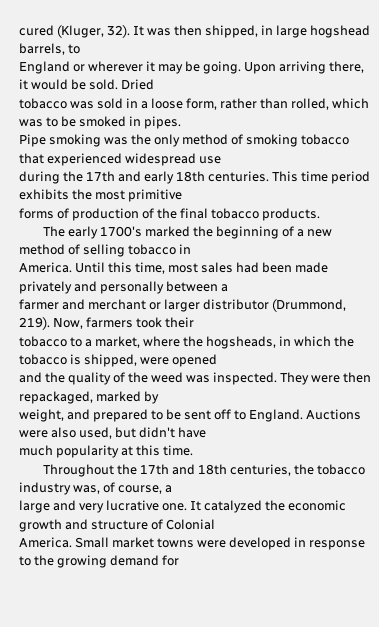cured (Kluger, 32). It was then shipped, in large hogshead barrels, to
England or wherever it may be going. Upon arriving there, it would be sold. Dried
tobacco was sold in a loose form, rather than rolled, which was to be smoked in pipes.
Pipe smoking was the only method of smoking tobacco that experienced widespread use
during the 17th and early 18th centuries. This time period exhibits the most primitive
forms of production of the final tobacco products.
        The early 1700's marked the beginning of a new method of selling tobacco in
America. Until this time, most sales had been made privately and personally between a
farmer and merchant or larger distributor (Drummond, 219). Now, farmers took their
tobacco to a market, where the hogsheads, in which the tobacco is shipped, were opened
and the quality of the weed was inspected. They were then repackaged, marked by
weight, and prepared to be sent off to England. Auctions were also used, but didn't have
much popularity at this time.
        Throughout the 17th and 18th centuries, the tobacco industry was, of course, a
large and very lucrative one. It catalyzed the economic growth and structure of Colonial
America. Small market towns were developed in response to the growing demand for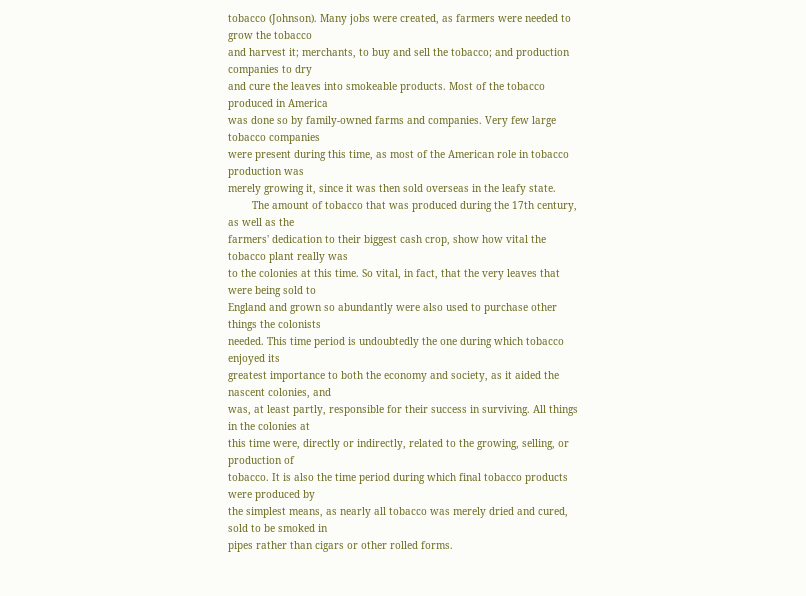tobacco (Johnson). Many jobs were created, as farmers were needed to grow the tobacco
and harvest it; merchants, to buy and sell the tobacco; and production companies to dry
and cure the leaves into smokeable products. Most of the tobacco produced in America
was done so by family-owned farms and companies. Very few large tobacco companies
were present during this time, as most of the American role in tobacco production was
merely growing it, since it was then sold overseas in the leafy state.
        The amount of tobacco that was produced during the 17th century, as well as the
farmers' dedication to their biggest cash crop, show how vital the tobacco plant really was
to the colonies at this time. So vital, in fact, that the very leaves that were being sold to
England and grown so abundantly were also used to purchase other things the colonists
needed. This time period is undoubtedly the one during which tobacco enjoyed its
greatest importance to both the economy and society, as it aided the nascent colonies, and
was, at least partly, responsible for their success in surviving. All things in the colonies at
this time were, directly or indirectly, related to the growing, selling, or production of
tobacco. It is also the time period during which final tobacco products were produced by
the simplest means, as nearly all tobacco was merely dried and cured, sold to be smoked in
pipes rather than cigars or other rolled forms.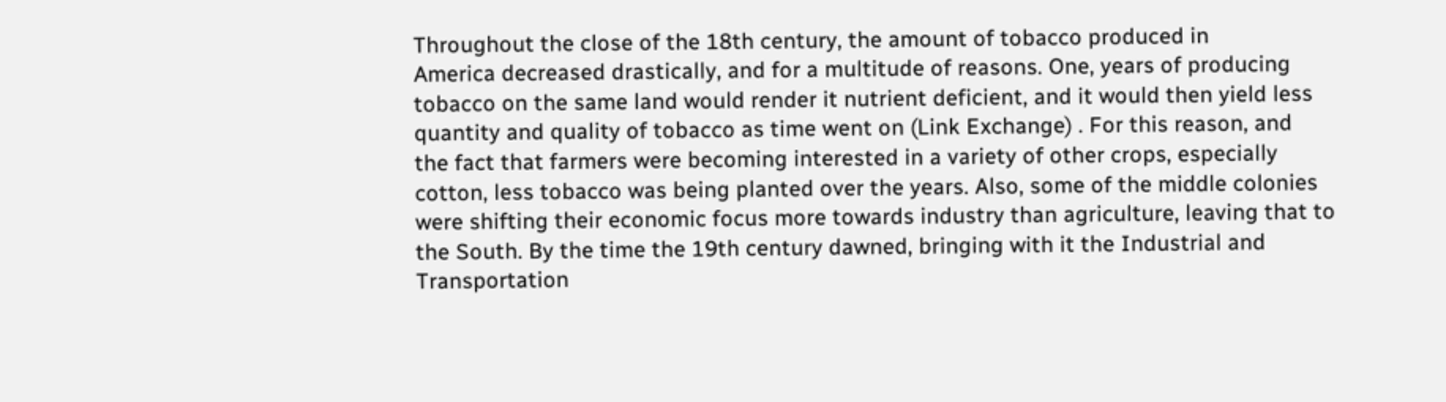Throughout the close of the 18th century, the amount of tobacco produced in
America decreased drastically, and for a multitude of reasons. One, years of producing
tobacco on the same land would render it nutrient deficient, and it would then yield less
quantity and quality of tobacco as time went on (Link Exchange) . For this reason, and
the fact that farmers were becoming interested in a variety of other crops, especially
cotton, less tobacco was being planted over the years. Also, some of the middle colonies
were shifting their economic focus more towards industry than agriculture, leaving that to
the South. By the time the 19th century dawned, bringing with it the Industrial and
Transportation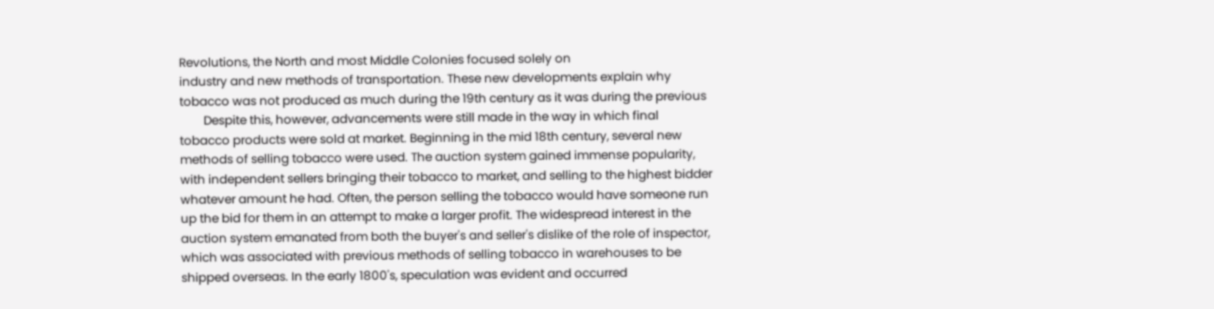Revolutions, the North and most Middle Colonies focused solely on
industry and new methods of transportation. These new developments explain why
tobacco was not produced as much during the 19th century as it was during the previous
        Despite this, however, advancements were still made in the way in which final
tobacco products were sold at market. Beginning in the mid 18th century, several new
methods of selling tobacco were used. The auction system gained immense popularity,
with independent sellers bringing their tobacco to market, and selling to the highest bidder
whatever amount he had. Often, the person selling the tobacco would have someone run
up the bid for them in an attempt to make a larger profit. The widespread interest in the
auction system emanated from both the buyer's and seller's dislike of the role of inspector,
which was associated with previous methods of selling tobacco in warehouses to be
shipped overseas. In the early 1800's, speculation was evident and occurred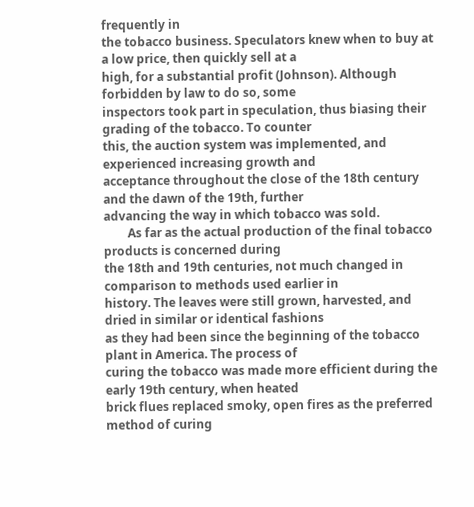frequently in
the tobacco business. Speculators knew when to buy at a low price, then quickly sell at a
high, for a substantial profit (Johnson). Although forbidden by law to do so, some
inspectors took part in speculation, thus biasing their grading of the tobacco. To counter
this, the auction system was implemented, and experienced increasing growth and
acceptance throughout the close of the 18th century and the dawn of the 19th, further
advancing the way in which tobacco was sold.
        As far as the actual production of the final tobacco products is concerned during
the 18th and 19th centuries, not much changed in comparison to methods used earlier in
history. The leaves were still grown, harvested, and dried in similar or identical fashions
as they had been since the beginning of the tobacco plant in America. The process of
curing the tobacco was made more efficient during the early 19th century, when heated
brick flues replaced smoky, open fires as the preferred method of curing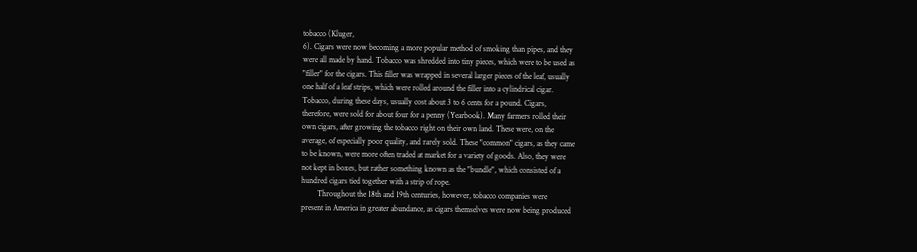tobacco (Kluger,
6). Cigars were now becoming a more popular method of smoking than pipes, and they
were all made by hand. Tobacco was shredded into tiny pieces, which were to be used as
"filler" for the cigars. This filler was wrapped in several larger pieces of the leaf, usually
one half of a leaf strips, which were rolled around the filler into a cylindrical cigar.
Tobacco, during these days, usually cost about 3 to 6 cents for a pound. Cigars,
therefore, were sold for about four for a penny (Yearbook). Many farmers rolled their
own cigars, after growing the tobacco right on their own land. These were, on the
average, of especially poor quality, and rarely sold. These "common" cigars, as they came
to be known, were more often traded at market for a variety of goods. Also, they were
not kept in boxes, but rather something known as the "bundle", which consisted of a
hundred cigars tied together with a strip of rope.
        Throughout the 18th and 19th centuries, however, tobacco companies were
present in America in greater abundance, as cigars themselves were now being produced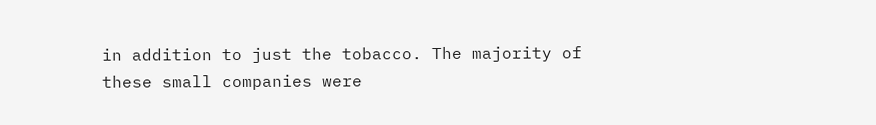in addition to just the tobacco. The majority of these small companies were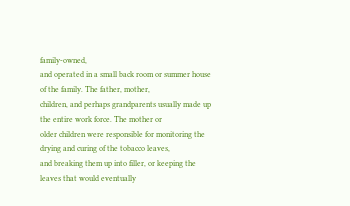family-owned,
and operated in a small back room or summer house of the family. The father, mother,
children, and perhaps grandparents usually made up the entire work force. The mother or
older children were responsible for monitoring the drying and curing of the tobacco leaves,
and breaking them up into filler, or keeping the leaves that would eventually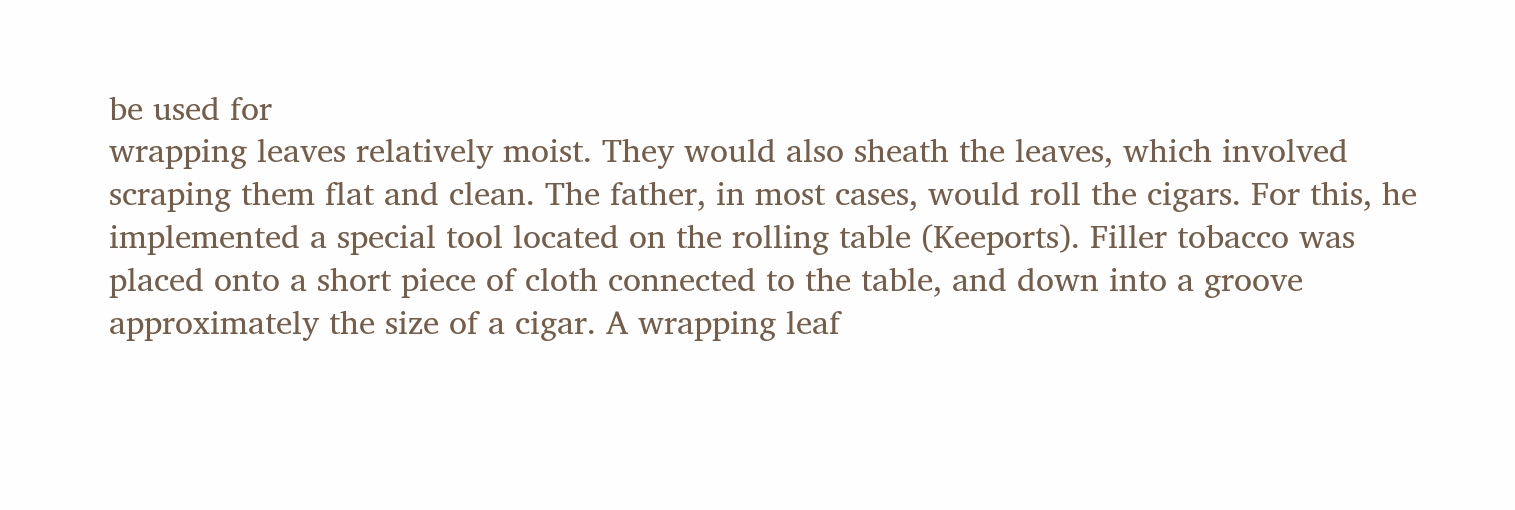be used for
wrapping leaves relatively moist. They would also sheath the leaves, which involved
scraping them flat and clean. The father, in most cases, would roll the cigars. For this, he
implemented a special tool located on the rolling table (Keeports). Filler tobacco was
placed onto a short piece of cloth connected to the table, and down into a groove
approximately the size of a cigar. A wrapping leaf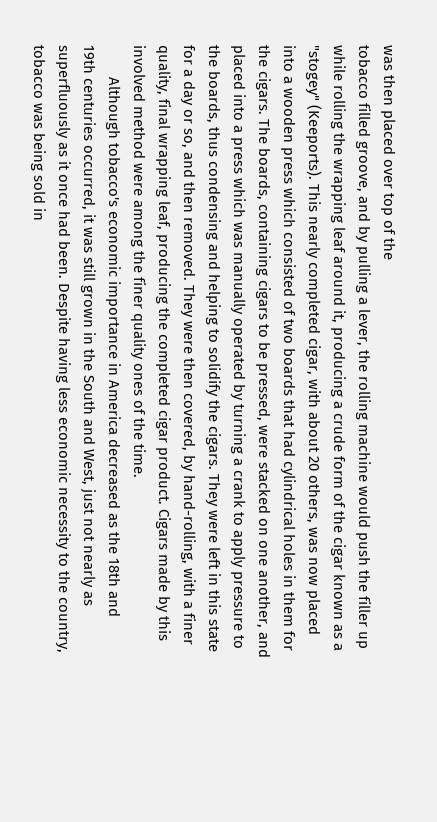was then placed over top of the
tobacco filled groove, and by pulling a lever, the rolling machine would push the filler up
while rolling the wrapping leaf around it, producing a crude form of the cigar known as a
"stogey" (Keeports). This nearly completed cigar, with about 20 others, was now placed
into a wooden press which consisted of two boards that had cylindrical holes in them for
the cigars. The boards, containing cigars to be pressed, were stacked on one another, and
placed into a press which was manually operated by turning a crank to apply pressure to
the boards, thus condensing and helping to solidify the cigars. They were left in this state
for a day or so, and then removed. They were then covered, by hand-rolling, with a finer
quality, final wrapping leaf, producing the completed cigar product. Cigars made by this
involved method were among the finer quality ones of the time.
        Although tobacco's economic importance in America decreased as the 18th and
19th centuries occurred, it was still grown in the South and West, just not nearly as
superfluously as it once had been. Despite having less economic necessity to the country,
tobacco was being sold in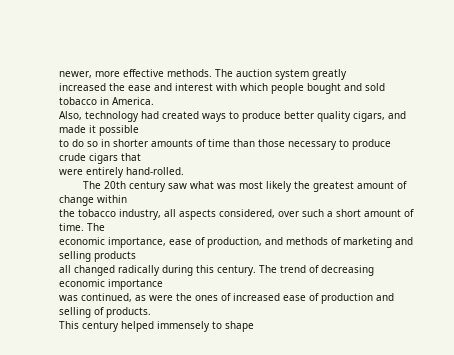newer, more effective methods. The auction system greatly
increased the ease and interest with which people bought and sold tobacco in America.
Also, technology had created ways to produce better quality cigars, and made it possible
to do so in shorter amounts of time than those necessary to produce crude cigars that
were entirely hand-rolled.
        The 20th century saw what was most likely the greatest amount of change within
the tobacco industry, all aspects considered, over such a short amount of time. The
economic importance, ease of production, and methods of marketing and selling products
all changed radically during this century. The trend of decreasing economic importance
was continued, as were the ones of increased ease of production and selling of products.
This century helped immensely to shape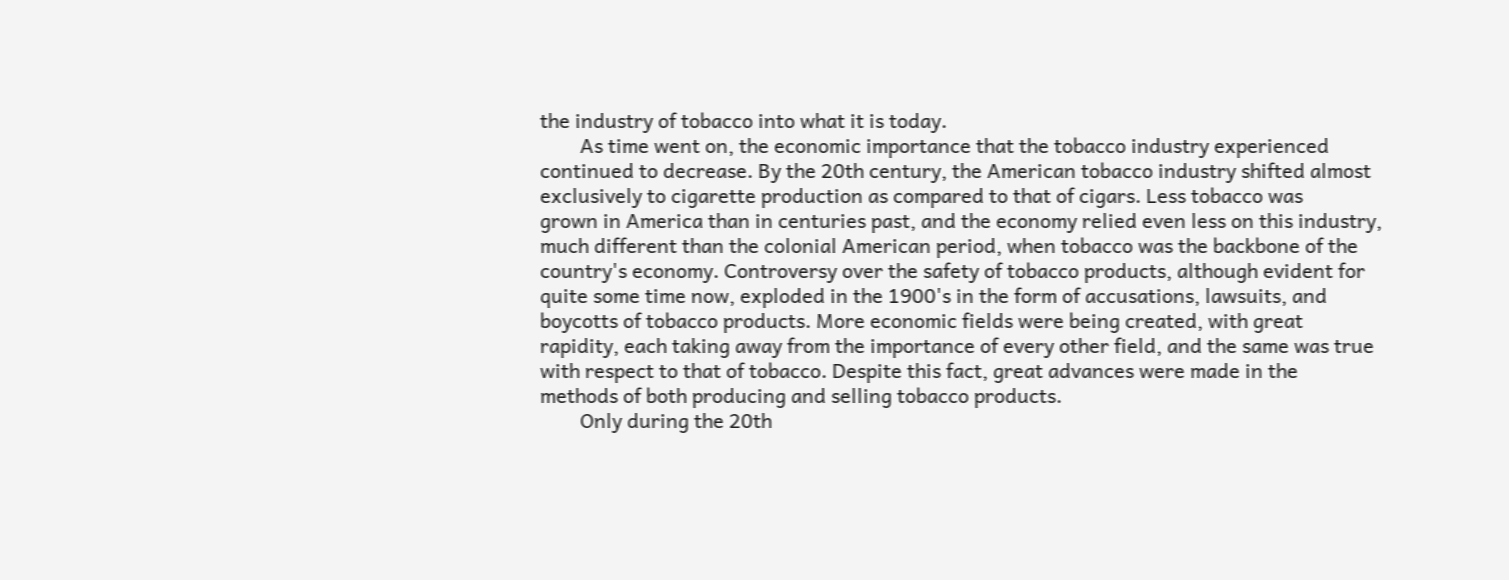the industry of tobacco into what it is today.
        As time went on, the economic importance that the tobacco industry experienced
continued to decrease. By the 20th century, the American tobacco industry shifted almost
exclusively to cigarette production as compared to that of cigars. Less tobacco was
grown in America than in centuries past, and the economy relied even less on this industry,
much different than the colonial American period, when tobacco was the backbone of the
country's economy. Controversy over the safety of tobacco products, although evident for
quite some time now, exploded in the 1900's in the form of accusations, lawsuits, and
boycotts of tobacco products. More economic fields were being created, with great
rapidity, each taking away from the importance of every other field, and the same was true
with respect to that of tobacco. Despite this fact, great advances were made in the
methods of both producing and selling tobacco products.
        Only during the 20th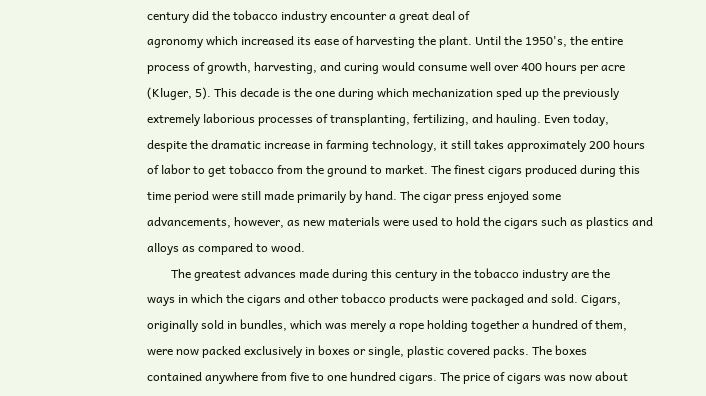century did the tobacco industry encounter a great deal of
agronomy which increased its ease of harvesting the plant. Until the 1950's, the entire
process of growth, harvesting, and curing would consume well over 400 hours per acre
(Kluger, 5). This decade is the one during which mechanization sped up the previously
extremely laborious processes of transplanting, fertilizing, and hauling. Even today,
despite the dramatic increase in farming technology, it still takes approximately 200 hours
of labor to get tobacco from the ground to market. The finest cigars produced during this
time period were still made primarily by hand. The cigar press enjoyed some
advancements, however, as new materials were used to hold the cigars such as plastics and
alloys as compared to wood.
        The greatest advances made during this century in the tobacco industry are the
ways in which the cigars and other tobacco products were packaged and sold. Cigars,
originally sold in bundles, which was merely a rope holding together a hundred of them,
were now packed exclusively in boxes or single, plastic covered packs. The boxes
contained anywhere from five to one hundred cigars. The price of cigars was now about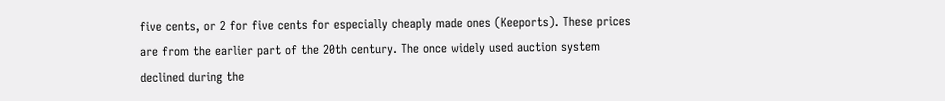five cents, or 2 for five cents for especially cheaply made ones (Keeports). These prices
are from the earlier part of the 20th century. The once widely used auction system
declined during the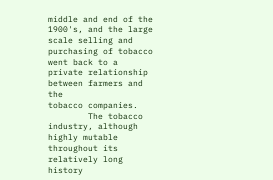middle and end of the 1900's, and the large scale selling and
purchasing of tobacco went back to a private relationship between farmers and the
tobacco companies.
        The tobacco industry, although highly mutable throughout its relatively long
history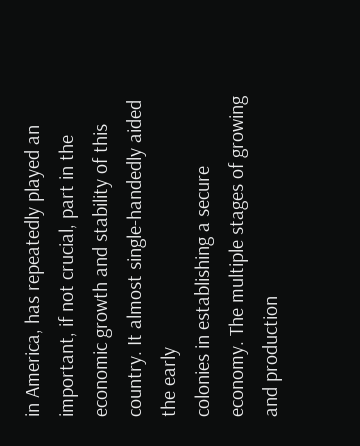in America, has repeatedly played an important, if not crucial, part in the
economic growth and stability of this country. It almost single-handedly aided the early
colonies in establishing a secure economy. The multiple stages of growing and production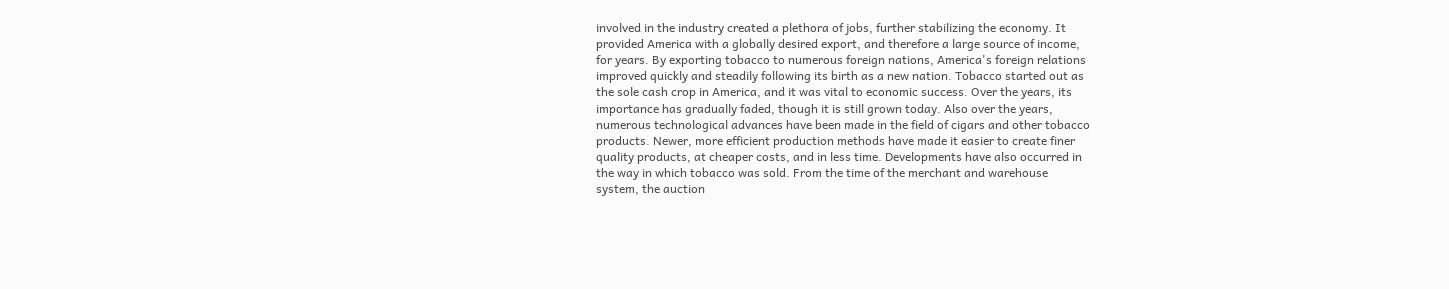involved in the industry created a plethora of jobs, further stabilizing the economy. It
provided America with a globally desired export, and therefore a large source of income,
for years. By exporting tobacco to numerous foreign nations, America's foreign relations
improved quickly and steadily following its birth as a new nation. Tobacco started out as
the sole cash crop in America, and it was vital to economic success. Over the years, its
importance has gradually faded, though it is still grown today. Also over the years,
numerous technological advances have been made in the field of cigars and other tobacco
products. Newer, more efficient production methods have made it easier to create finer
quality products, at cheaper costs, and in less time. Developments have also occurred in
the way in which tobacco was sold. From the time of the merchant and warehouse
system, the auction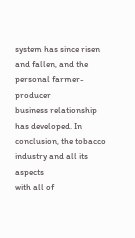system has since risen and fallen, and the personal farmer-producer
business relationship has developed. In conclusion, the tobacco industry and all its aspects
with all of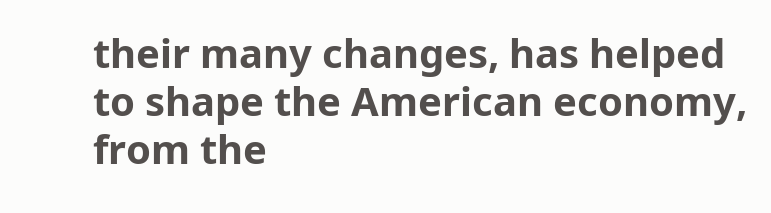their many changes, has helped to shape the American economy, from the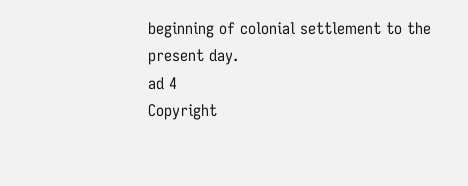beginning of colonial settlement to the present day.
ad 4
Copyright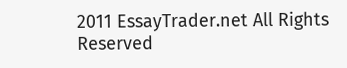2011 EssayTrader.net All Rights Reserved